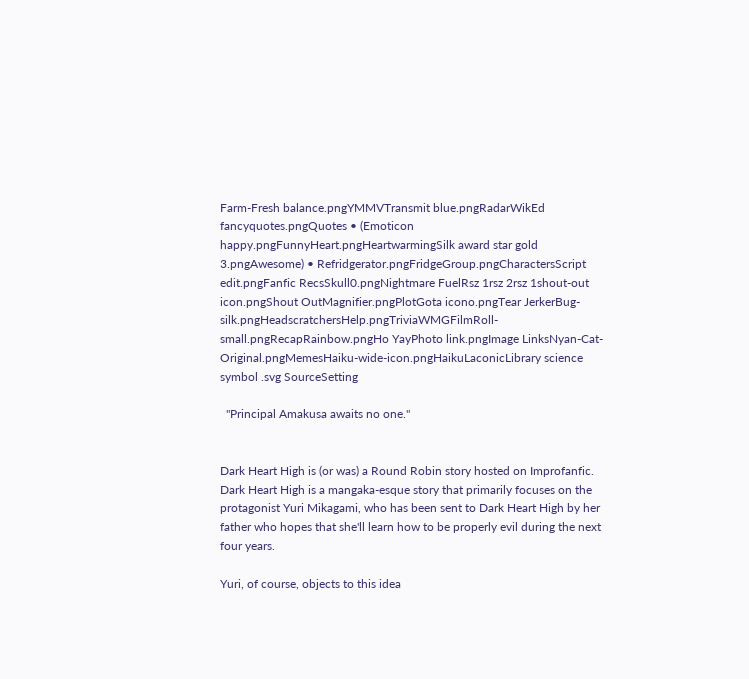Farm-Fresh balance.pngYMMVTransmit blue.pngRadarWikEd fancyquotes.pngQuotes • (Emoticon happy.pngFunnyHeart.pngHeartwarmingSilk award star gold 3.pngAwesome) • Refridgerator.pngFridgeGroup.pngCharactersScript edit.pngFanfic RecsSkull0.pngNightmare FuelRsz 1rsz 2rsz 1shout-out icon.pngShout OutMagnifier.pngPlotGota icono.pngTear JerkerBug-silk.pngHeadscratchersHelp.pngTriviaWMGFilmRoll-small.pngRecapRainbow.pngHo YayPhoto link.pngImage LinksNyan-Cat-Original.pngMemesHaiku-wide-icon.pngHaikuLaconicLibrary science symbol .svg SourceSetting

  "Principal Amakusa awaits no one."


Dark Heart High is (or was) a Round Robin story hosted on Improfanfic. Dark Heart High is a mangaka-esque story that primarily focuses on the protagonist Yuri Mikagami, who has been sent to Dark Heart High by her father who hopes that she'll learn how to be properly evil during the next four years.

Yuri, of course, objects to this idea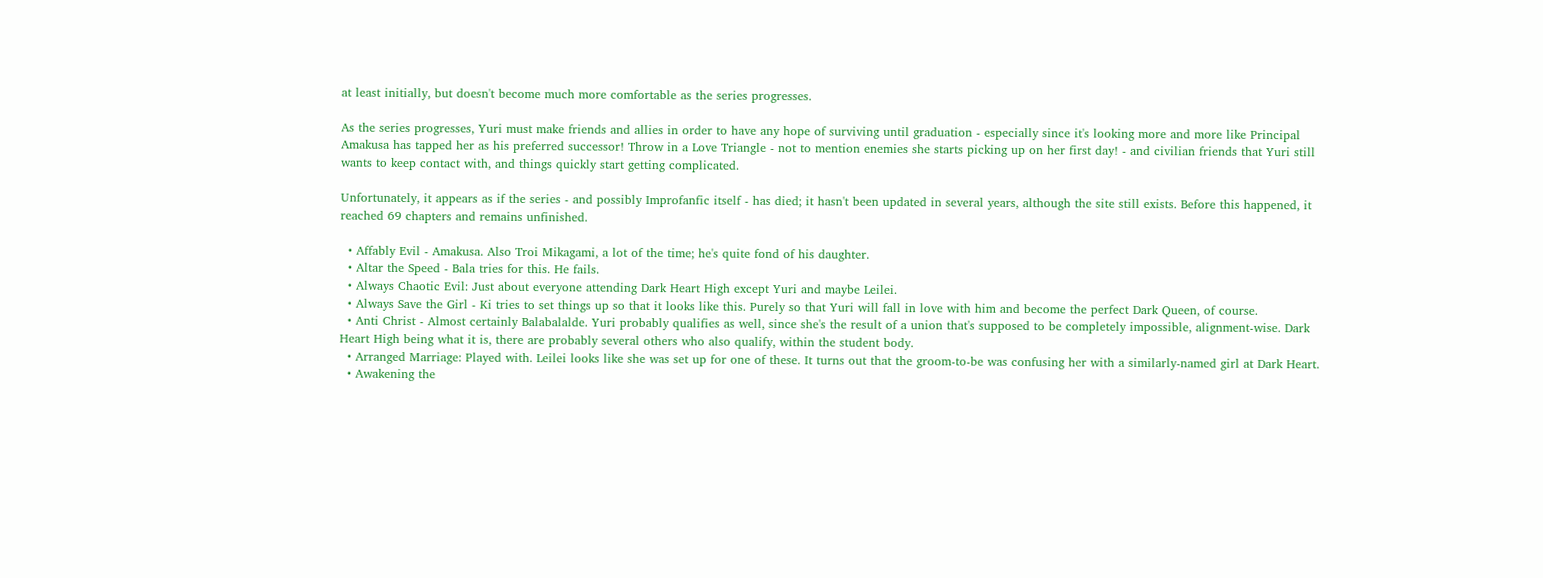at least initially, but doesn't become much more comfortable as the series progresses.

As the series progresses, Yuri must make friends and allies in order to have any hope of surviving until graduation - especially since it's looking more and more like Principal Amakusa has tapped her as his preferred successor! Throw in a Love Triangle - not to mention enemies she starts picking up on her first day! - and civilian friends that Yuri still wants to keep contact with, and things quickly start getting complicated.

Unfortunately, it appears as if the series - and possibly Improfanfic itself - has died; it hasn't been updated in several years, although the site still exists. Before this happened, it reached 69 chapters and remains unfinished.

  • Affably Evil - Amakusa. Also Troi Mikagami, a lot of the time; he's quite fond of his daughter.
  • Altar the Speed - Bala tries for this. He fails.
  • Always Chaotic Evil: Just about everyone attending Dark Heart High except Yuri and maybe Leilei.
  • Always Save the Girl - Ki tries to set things up so that it looks like this. Purely so that Yuri will fall in love with him and become the perfect Dark Queen, of course.
  • Anti Christ - Almost certainly Balabalalde. Yuri probably qualifies as well, since she's the result of a union that's supposed to be completely impossible, alignment-wise. Dark Heart High being what it is, there are probably several others who also qualify, within the student body.
  • Arranged Marriage: Played with. Leilei looks like she was set up for one of these. It turns out that the groom-to-be was confusing her with a similarly-named girl at Dark Heart.
  • Awakening the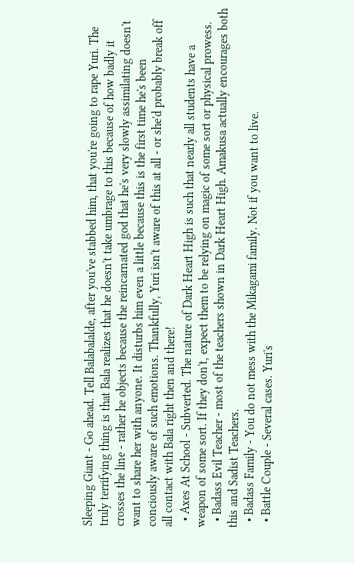Sleeping Giant - Go ahead. Tell Balabalalde, after you've stabbed him, that you're going to rape Yuri. The truly terrifying thing is that Bala realizes that he doesn't take umbrage to this because of how badly it crosses the line - rather he objects because the reincarnated god that he's very slowly assimilating doesn't want to share her with anyone. It disturbs him even a little because this is the first time he's been conciously aware of such emotions. Thankfully, Yuri isn't aware of this at all - or she'd probably break off all contact with Bala right then and there!
  • Axes At School - Subverted. The nature of Dark Heart High is such that nearly all students have a weapon of some sort. If they don't, expect them to be relying on magic of some sort or physical prowess.
  • Badass Evil Teacher - most of the teachers shown in Dark Heart High. Amakusa actually encourages both this and Sadist Teachers.
  • Badass Family - You do not mess with the Mikagami family. Not if you want to live.
  • Battle Couple - Several cases. Yuri's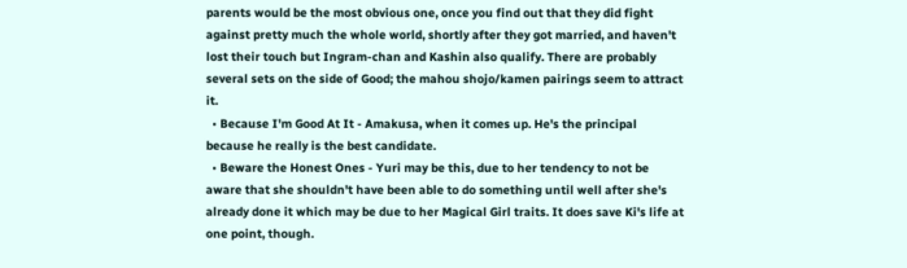parents would be the most obvious one, once you find out that they did fight against pretty much the whole world, shortly after they got married, and haven't lost their touch but Ingram-chan and Kashin also qualify. There are probably several sets on the side of Good; the mahou shojo/kamen pairings seem to attract it.
  • Because I'm Good At It - Amakusa, when it comes up. He's the principal because he really is the best candidate.
  • Beware the Honest Ones - Yuri may be this, due to her tendency to not be aware that she shouldn't have been able to do something until well after she's already done it which may be due to her Magical Girl traits. It does save Ki's life at one point, though.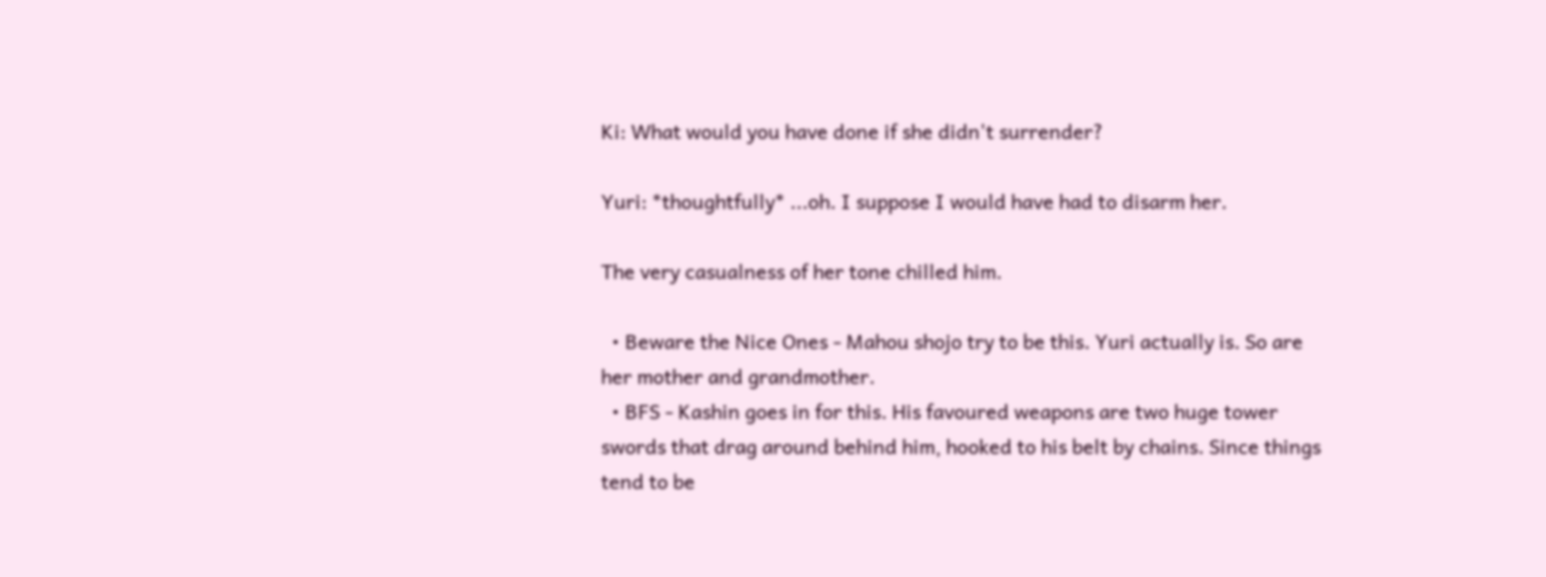Ki: What would you have done if she didn't surrender?

Yuri: *thoughtfully* ...oh. I suppose I would have had to disarm her.

The very casualness of her tone chilled him.

  • Beware the Nice Ones - Mahou shojo try to be this. Yuri actually is. So are her mother and grandmother.
  • BFS - Kashin goes in for this. His favoured weapons are two huge tower swords that drag around behind him, hooked to his belt by chains. Since things tend to be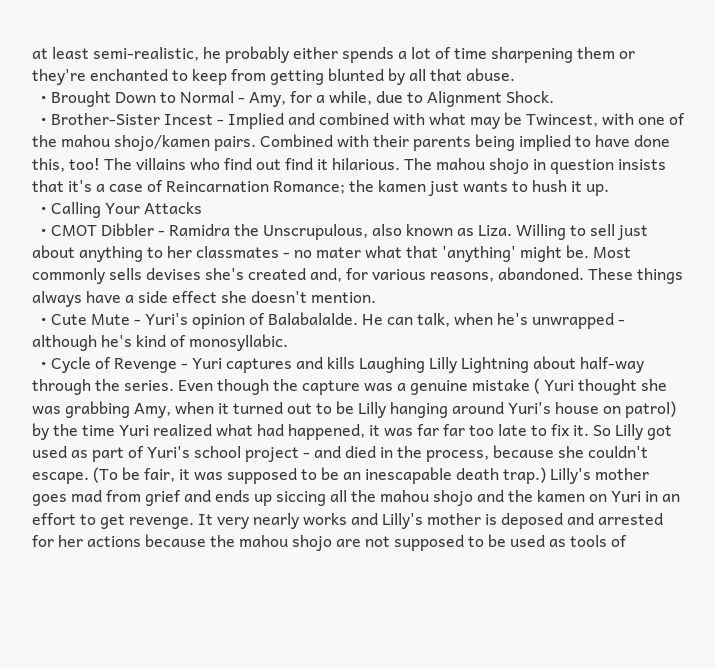at least semi-realistic, he probably either spends a lot of time sharpening them or they're enchanted to keep from getting blunted by all that abuse.
  • Brought Down to Normal - Amy, for a while, due to Alignment Shock.
  • Brother-Sister Incest - Implied and combined with what may be Twincest, with one of the mahou shojo/kamen pairs. Combined with their parents being implied to have done this, too! The villains who find out find it hilarious. The mahou shojo in question insists that it's a case of Reincarnation Romance; the kamen just wants to hush it up.
  • Calling Your Attacks
  • CMOT Dibbler - Ramidra the Unscrupulous, also known as Liza. Willing to sell just about anything to her classmates - no mater what that 'anything' might be. Most commonly sells devises she's created and, for various reasons, abandoned. These things always have a side effect she doesn't mention.
  • Cute Mute - Yuri's opinion of Balabalalde. He can talk, when he's unwrapped - although he's kind of monosyllabic.
  • Cycle of Revenge - Yuri captures and kills Laughing Lilly Lightning about half-way through the series. Even though the capture was a genuine mistake ( Yuri thought she was grabbing Amy, when it turned out to be Lilly hanging around Yuri's house on patrol) by the time Yuri realized what had happened, it was far far too late to fix it. So Lilly got used as part of Yuri's school project - and died in the process, because she couldn't escape. (To be fair, it was supposed to be an inescapable death trap.) Lilly's mother goes mad from grief and ends up siccing all the mahou shojo and the kamen on Yuri in an effort to get revenge. It very nearly works and Lilly's mother is deposed and arrested for her actions because the mahou shojo are not supposed to be used as tools of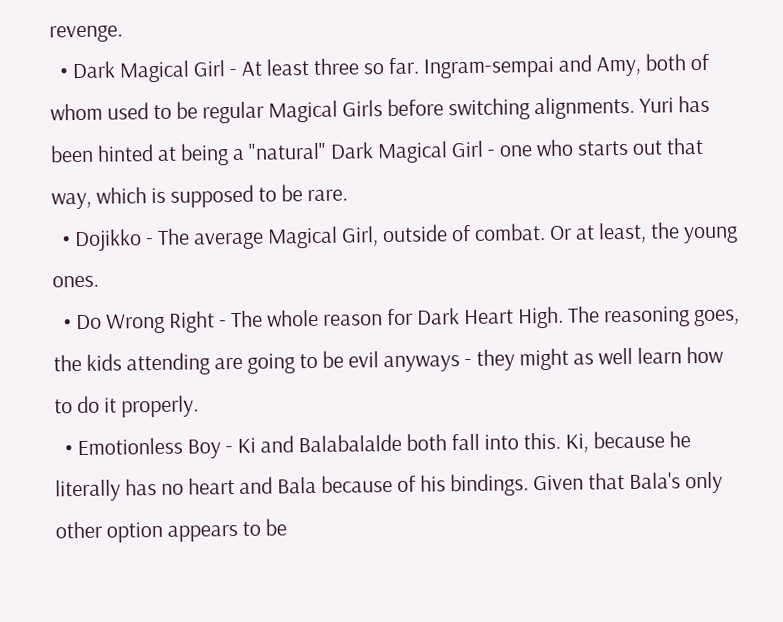revenge.
  • Dark Magical Girl - At least three so far. Ingram-sempai and Amy, both of whom used to be regular Magical Girls before switching alignments. Yuri has been hinted at being a "natural" Dark Magical Girl - one who starts out that way, which is supposed to be rare.
  • Dojikko - The average Magical Girl, outside of combat. Or at least, the young ones.
  • Do Wrong Right - The whole reason for Dark Heart High. The reasoning goes, the kids attending are going to be evil anyways - they might as well learn how to do it properly.
  • Emotionless Boy - Ki and Balabalalde both fall into this. Ki, because he literally has no heart and Bala because of his bindings. Given that Bala's only other option appears to be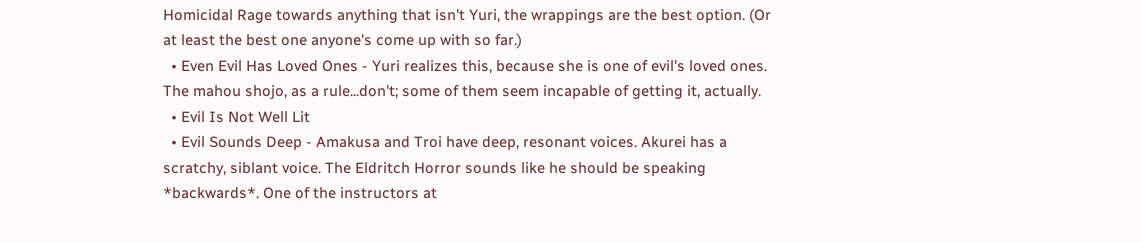Homicidal Rage towards anything that isn't Yuri, the wrappings are the best option. (Or at least the best one anyone's come up with so far.)
  • Even Evil Has Loved Ones - Yuri realizes this, because she is one of evil's loved ones. The mahou shojo, as a rule...don't; some of them seem incapable of getting it, actually.
  • Evil Is Not Well Lit
  • Evil Sounds Deep - Amakusa and Troi have deep, resonant voices. Akurei has a scratchy, siblant voice. The Eldritch Horror sounds like he should be speaking *backwards*. One of the instructors at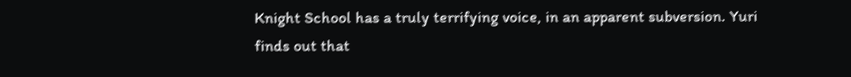Knight School has a truly terrifying voice, in an apparent subversion. Yuri finds out that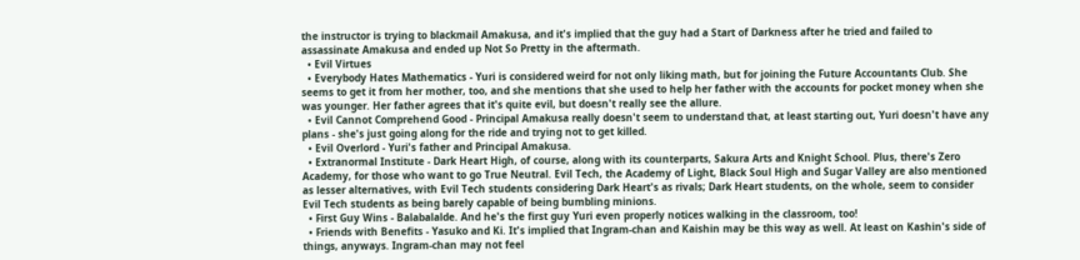the instructor is trying to blackmail Amakusa, and it's implied that the guy had a Start of Darkness after he tried and failed to assassinate Amakusa and ended up Not So Pretty in the aftermath.
  • Evil Virtues
  • Everybody Hates Mathematics - Yuri is considered weird for not only liking math, but for joining the Future Accountants Club. She seems to get it from her mother, too, and she mentions that she used to help her father with the accounts for pocket money when she was younger. Her father agrees that it's quite evil, but doesn't really see the allure.
  • Evil Cannot Comprehend Good - Principal Amakusa really doesn't seem to understand that, at least starting out, Yuri doesn't have any plans - she's just going along for the ride and trying not to get killed.
  • Evil Overlord - Yuri's father and Principal Amakusa.
  • Extranormal Institute - Dark Heart High, of course, along with its counterparts, Sakura Arts and Knight School. Plus, there's Zero Academy, for those who want to go True Neutral. Evil Tech, the Academy of Light, Black Soul High and Sugar Valley are also mentioned as lesser alternatives, with Evil Tech students considering Dark Heart's as rivals; Dark Heart students, on the whole, seem to consider Evil Tech students as being barely capable of being bumbling minions.
  • First Guy Wins - Balabalalde. And he's the first guy Yuri even properly notices walking in the classroom, too!
  • Friends with Benefits - Yasuko and Ki. It's implied that Ingram-chan and Kaishin may be this way as well. At least on Kashin's side of things, anyways. Ingram-chan may not feel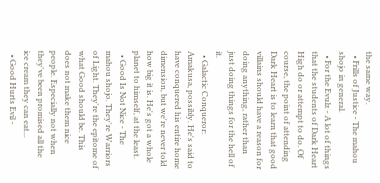the same way.
  • Frills of Justice - The mahou shojo in general.
  • For the Evulz - A lot of things that the students of Dark Heart High do or attempt to do. Of course, the point of attending Dark Heart is to learn that good villains should have a reason for doing anything, rather than just doing things for the hell of it.
  • Galactic Conqueror: Amakusa, possibly. He's said to have conquered his entire home dimension, but we're never told how big it is. He's got a whole planet to himself, at the least.
  • Good Is Not Nice - The mahou shojo. They're Warriors of Light. They're the epitome of what Good should be. This does not make them nice people. Especially not when they've been promised all the ice cream they can eat...
  • Good Hurts Evil -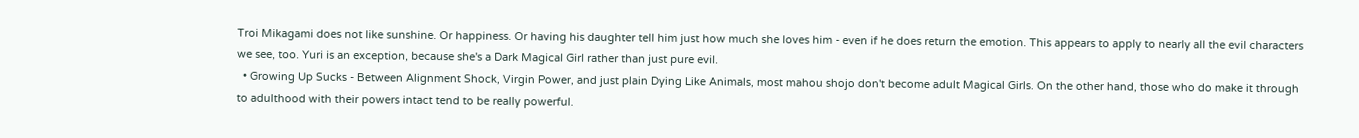Troi Mikagami does not like sunshine. Or happiness. Or having his daughter tell him just how much she loves him - even if he does return the emotion. This appears to apply to nearly all the evil characters we see, too. Yuri is an exception, because she's a Dark Magical Girl rather than just pure evil.
  • Growing Up Sucks - Between Alignment Shock, Virgin Power, and just plain Dying Like Animals, most mahou shojo don't become adult Magical Girls. On the other hand, those who do make it through to adulthood with their powers intact tend to be really powerful.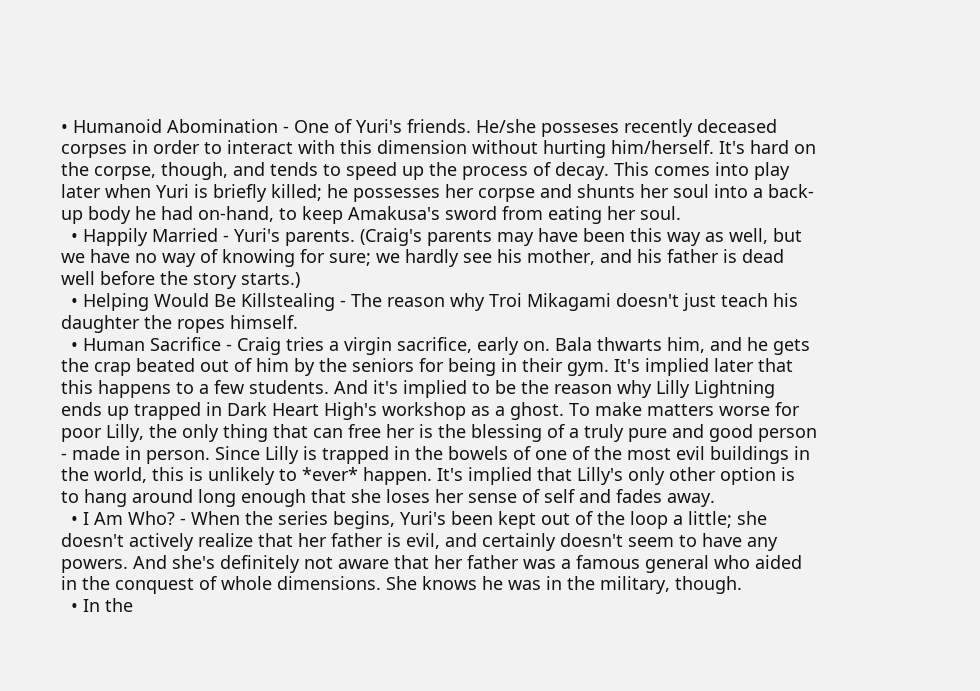• Humanoid Abomination - One of Yuri's friends. He/she posseses recently deceased corpses in order to interact with this dimension without hurting him/herself. It's hard on the corpse, though, and tends to speed up the process of decay. This comes into play later when Yuri is briefly killed; he possesses her corpse and shunts her soul into a back-up body he had on-hand, to keep Amakusa's sword from eating her soul.
  • Happily Married - Yuri's parents. (Craig's parents may have been this way as well, but we have no way of knowing for sure; we hardly see his mother, and his father is dead well before the story starts.)
  • Helping Would Be Killstealing - The reason why Troi Mikagami doesn't just teach his daughter the ropes himself.
  • Human Sacrifice - Craig tries a virgin sacrifice, early on. Bala thwarts him, and he gets the crap beated out of him by the seniors for being in their gym. It's implied later that this happens to a few students. And it's implied to be the reason why Lilly Lightning ends up trapped in Dark Heart High's workshop as a ghost. To make matters worse for poor Lilly, the only thing that can free her is the blessing of a truly pure and good person - made in person. Since Lilly is trapped in the bowels of one of the most evil buildings in the world, this is unlikely to *ever* happen. It's implied that Lilly's only other option is to hang around long enough that she loses her sense of self and fades away.
  • I Am Who? - When the series begins, Yuri's been kept out of the loop a little; she doesn't actively realize that her father is evil, and certainly doesn't seem to have any powers. And she's definitely not aware that her father was a famous general who aided in the conquest of whole dimensions. She knows he was in the military, though.
  • In the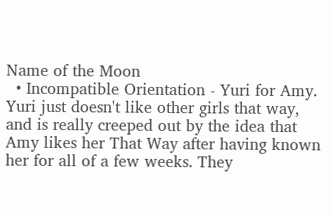Name of the Moon
  • Incompatible Orientation - Yuri for Amy. Yuri just doesn't like other girls that way, and is really creeped out by the idea that Amy likes her That Way after having known her for all of a few weeks. They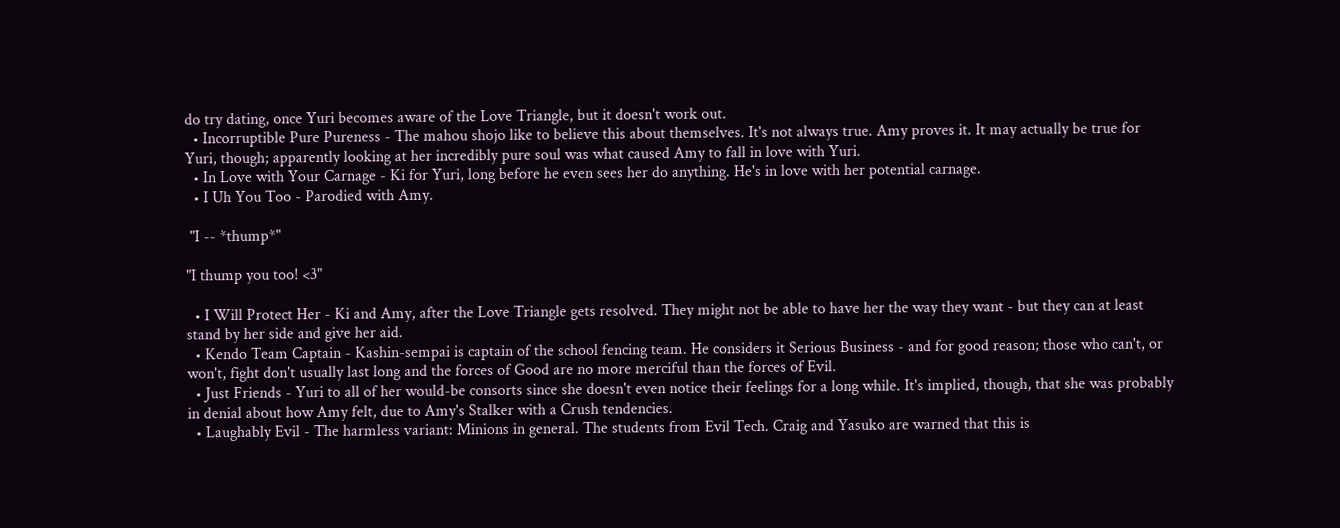do try dating, once Yuri becomes aware of the Love Triangle, but it doesn't work out.
  • Incorruptible Pure Pureness - The mahou shojo like to believe this about themselves. It's not always true. Amy proves it. It may actually be true for Yuri, though; apparently looking at her incredibly pure soul was what caused Amy to fall in love with Yuri.
  • In Love with Your Carnage - Ki for Yuri, long before he even sees her do anything. He's in love with her potential carnage.
  • I Uh You Too - Parodied with Amy.

 "I -- *thump*"

"I thump you too! <3"

  • I Will Protect Her - Ki and Amy, after the Love Triangle gets resolved. They might not be able to have her the way they want - but they can at least stand by her side and give her aid.
  • Kendo Team Captain - Kashin-sempai is captain of the school fencing team. He considers it Serious Business - and for good reason; those who can't, or won't, fight don't usually last long and the forces of Good are no more merciful than the forces of Evil.
  • Just Friends - Yuri to all of her would-be consorts since she doesn't even notice their feelings for a long while. It's implied, though, that she was probably in denial about how Amy felt, due to Amy's Stalker with a Crush tendencies.
  • Laughably Evil - The harmless variant: Minions in general. The students from Evil Tech. Craig and Yasuko are warned that this is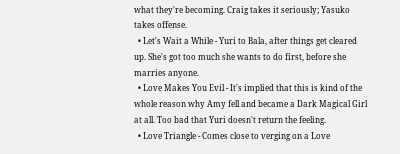what they're becoming. Craig takes it seriously; Yasuko takes offense.
  • Let's Wait a While - Yuri to Bala, after things get cleared up. She's got too much she wants to do first, before she marries anyone.
  • Love Makes You Evil - It's implied that this is kind of the whole reason why Amy fell and became a Dark Magical Girl at all. Too bad that Yuri doesn't return the feeling.
  • Love Triangle - Comes close to verging on a Love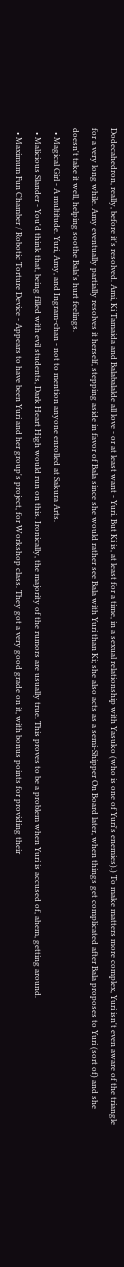Dodecahedron, really, before it's resolved. Ami, Ki Tamaida and Balabalalde all love - or at least want - Yuri. But Ki is, at least for a time, in a sexual relationship with Yasuko (who is one of Yuri's enemies).) To make matters more complex, Yuri isn't even aware of the triangle for a very long while. Amy eventually partially resolves it herself, stepping aside in favor of Bala since she would rather see Bala with Yuri than Ki; she also acts as a semi-Shipper On Board later, when things get complicated after Bala proposes to Yuri (sort of) and she doesn't take it well, helping soothe Bala's hurt feelings.
  • Magical Girl - A multitude. Yuri, Amy, and Ingram-chan - not to mention anyone enrolled at Sakura Arts.
  • Malicious Slander - You'd think that, being filled with evil students, Dark Heart High would run on this. Ironically, the majority of the rumors are usually true. This proves to be a problem when Yuri is accused of, ahem, getting around.
  • Maximum Fun Chamber / Robotic Torture Device - Appears to have been Yuri and her group's project, for Workshop class. They got a very good grade on it, with bonus points for providing their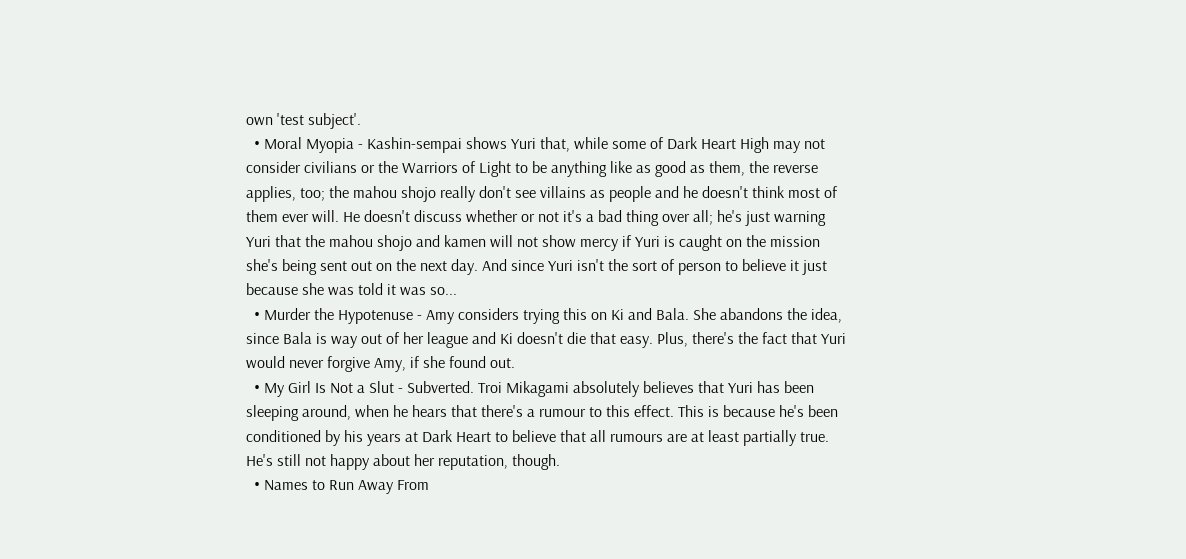own 'test subject'.
  • Moral Myopia - Kashin-sempai shows Yuri that, while some of Dark Heart High may not consider civilians or the Warriors of Light to be anything like as good as them, the reverse applies, too; the mahou shojo really don't see villains as people and he doesn't think most of them ever will. He doesn't discuss whether or not it's a bad thing over all; he's just warning Yuri that the mahou shojo and kamen will not show mercy if Yuri is caught on the mission she's being sent out on the next day. And since Yuri isn't the sort of person to believe it just because she was told it was so...
  • Murder the Hypotenuse - Amy considers trying this on Ki and Bala. She abandons the idea, since Bala is way out of her league and Ki doesn't die that easy. Plus, there's the fact that Yuri would never forgive Amy, if she found out.
  • My Girl Is Not a Slut - Subverted. Troi Mikagami absolutely believes that Yuri has been sleeping around, when he hears that there's a rumour to this effect. This is because he's been conditioned by his years at Dark Heart to believe that all rumours are at least partially true. He's still not happy about her reputation, though.
  • Names to Run Away From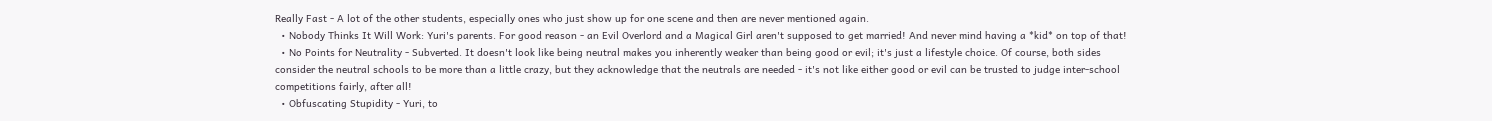Really Fast - A lot of the other students, especially ones who just show up for one scene and then are never mentioned again.
  • Nobody Thinks It Will Work: Yuri's parents. For good reason - an Evil Overlord and a Magical Girl aren't supposed to get married! And never mind having a *kid* on top of that!
  • No Points for Neutrality - Subverted. It doesn't look like being neutral makes you inherently weaker than being good or evil; it's just a lifestyle choice. Of course, both sides consider the neutral schools to be more than a little crazy, but they acknowledge that the neutrals are needed - it's not like either good or evil can be trusted to judge inter-school competitions fairly, after all!
  • Obfuscating Stupidity - Yuri, to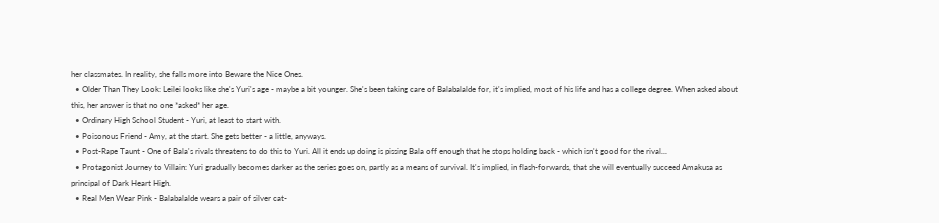her classmates. In reality, she falls more into Beware the Nice Ones.
  • Older Than They Look: Leilei looks like she's Yuri's age - maybe a bit younger. She's been taking care of Balabalalde for, it's implied, most of his life and has a college degree. When asked about this, her answer is that no one *asked* her age.
  • Ordinary High School Student - Yuri, at least to start with.
  • Poisonous Friend - Amy, at the start. She gets better - a little, anyways.
  • Post-Rape Taunt - One of Bala's rivals threatens to do this to Yuri. All it ends up doing is pissing Bala off enough that he stops holding back - which isn't good for the rival...
  • Protagonist Journey to Villain: Yuri gradually becomes darker as the series goes on, partly as a means of survival. It's implied, in flash-forwards, that she will eventually succeed Amakusa as principal of Dark Heart High.
  • Real Men Wear Pink - Balabalalde wears a pair of silver cat-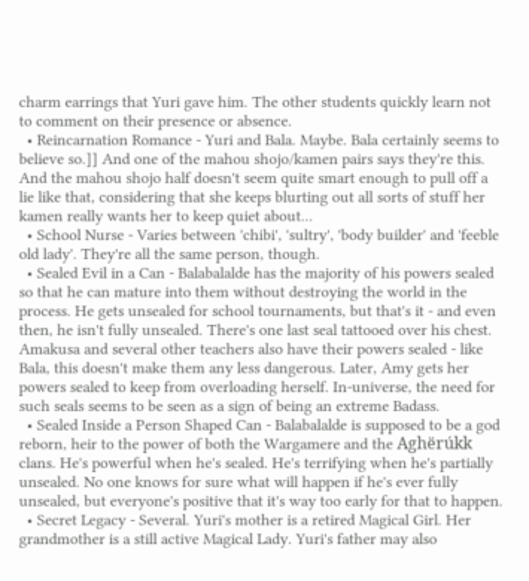charm earrings that Yuri gave him. The other students quickly learn not to comment on their presence or absence.
  • Reincarnation Romance - Yuri and Bala. Maybe. Bala certainly seems to believe so.]] And one of the mahou shojo/kamen pairs says they're this. And the mahou shojo half doesn't seem quite smart enough to pull off a lie like that, considering that she keeps blurting out all sorts of stuff her kamen really wants her to keep quiet about...
  • School Nurse - Varies between 'chibi', 'sultry', 'body builder' and 'feeble old lady'. They're all the same person, though.
  • Sealed Evil in a Can - Balabalalde has the majority of his powers sealed so that he can mature into them without destroying the world in the process. He gets unsealed for school tournaments, but that's it - and even then, he isn't fully unsealed. There's one last seal tattooed over his chest. Amakusa and several other teachers also have their powers sealed - like Bala, this doesn't make them any less dangerous. Later, Amy gets her powers sealed to keep from overloading herself. In-universe, the need for such seals seems to be seen as a sign of being an extreme Badass.
  • Sealed Inside a Person Shaped Can - Balabalalde is supposed to be a god reborn, heir to the power of both the Wargamere and the Aghërúkk clans. He's powerful when he's sealed. He's terrifying when he's partially unsealed. No one knows for sure what will happen if he's ever fully unsealed, but everyone's positive that it's way too early for that to happen.
  • Secret Legacy - Several. Yuri's mother is a retired Magical Girl. Her grandmother is a still active Magical Lady. Yuri's father may also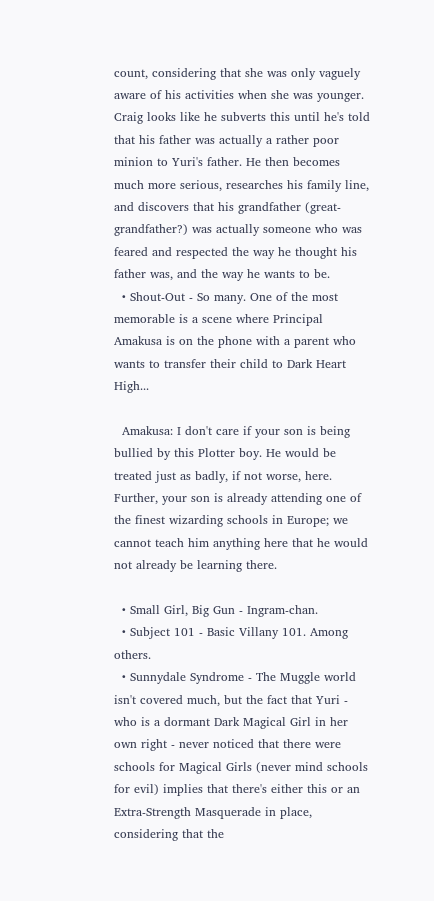count, considering that she was only vaguely aware of his activities when she was younger. Craig looks like he subverts this until he's told that his father was actually a rather poor minion to Yuri's father. He then becomes much more serious, researches his family line, and discovers that his grandfather (great-grandfather?) was actually someone who was feared and respected the way he thought his father was, and the way he wants to be.
  • Shout-Out - So many. One of the most memorable is a scene where Principal Amakusa is on the phone with a parent who wants to transfer their child to Dark Heart High...

  Amakusa: I don't care if your son is being bullied by this Plotter boy. He would be treated just as badly, if not worse, here. Further, your son is already attending one of the finest wizarding schools in Europe; we cannot teach him anything here that he would not already be learning there.

  • Small Girl, Big Gun - Ingram-chan.
  • Subject 101 - Basic Villany 101. Among others.
  • Sunnydale Syndrome - The Muggle world isn't covered much, but the fact that Yuri - who is a dormant Dark Magical Girl in her own right - never noticed that there were schools for Magical Girls (never mind schools for evil) implies that there's either this or an Extra-Strength Masquerade in place, considering that the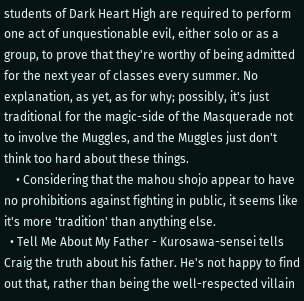students of Dark Heart High are required to perform one act of unquestionable evil, either solo or as a group, to prove that they're worthy of being admitted for the next year of classes every summer. No explanation, as yet, as for why; possibly, it's just traditional for the magic-side of the Masquerade not to involve the Muggles, and the Muggles just don't think too hard about these things.
    • Considering that the mahou shojo appear to have no prohibitions against fighting in public, it seems like it's more 'tradition' than anything else.
  • Tell Me About My Father - Kurosawa-sensei tells Craig the truth about his father. He's not happy to find out that, rather than being the well-respected villain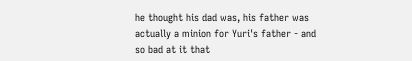he thought his dad was, his father was actually a minion for Yuri's father - and so bad at it that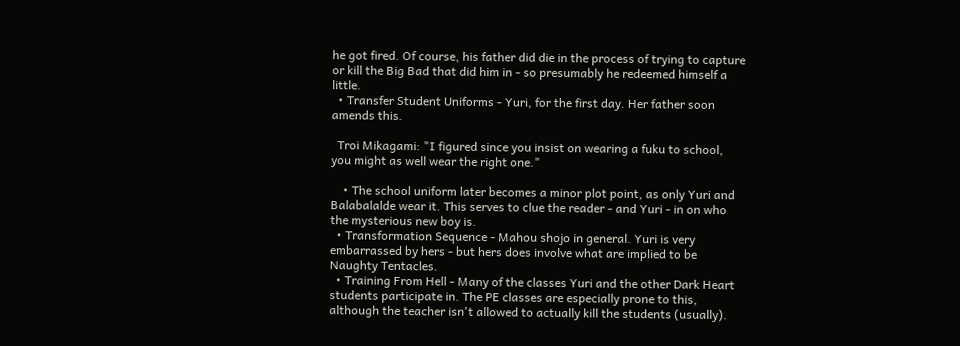he got fired. Of course, his father did die in the process of trying to capture or kill the Big Bad that did him in - so presumably he redeemed himself a little.
  • Transfer Student Uniforms - Yuri, for the first day. Her father soon amends this.

  Troi Mikagami: "I figured since you insist on wearing a fuku to school, you might as well wear the right one."

    • The school uniform later becomes a minor plot point, as only Yuri and Balabalalde wear it. This serves to clue the reader - and Yuri - in on who the mysterious new boy is.
  • Transformation Sequence - Mahou shojo in general. Yuri is very embarrassed by hers - but hers does involve what are implied to be Naughty Tentacles.
  • Training From Hell - Many of the classes Yuri and the other Dark Heart students participate in. The PE classes are especially prone to this, although the teacher isn't allowed to actually kill the students (usually).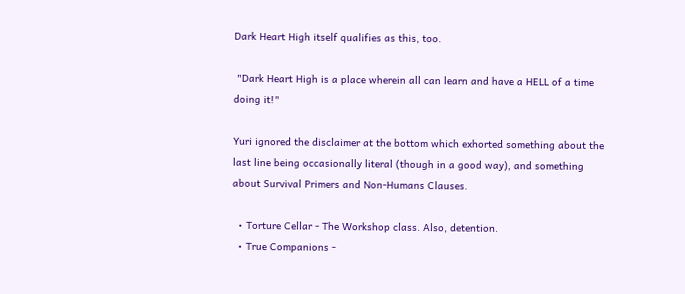Dark Heart High itself qualifies as this, too.

 "Dark Heart High is a place wherein all can learn and have a HELL of a time doing it!"

Yuri ignored the disclaimer at the bottom which exhorted something about the last line being occasionally literal (though in a good way), and something about Survival Primers and Non-Humans Clauses.

  • Torture Cellar - The Workshop class. Also, detention.
  • True Companions -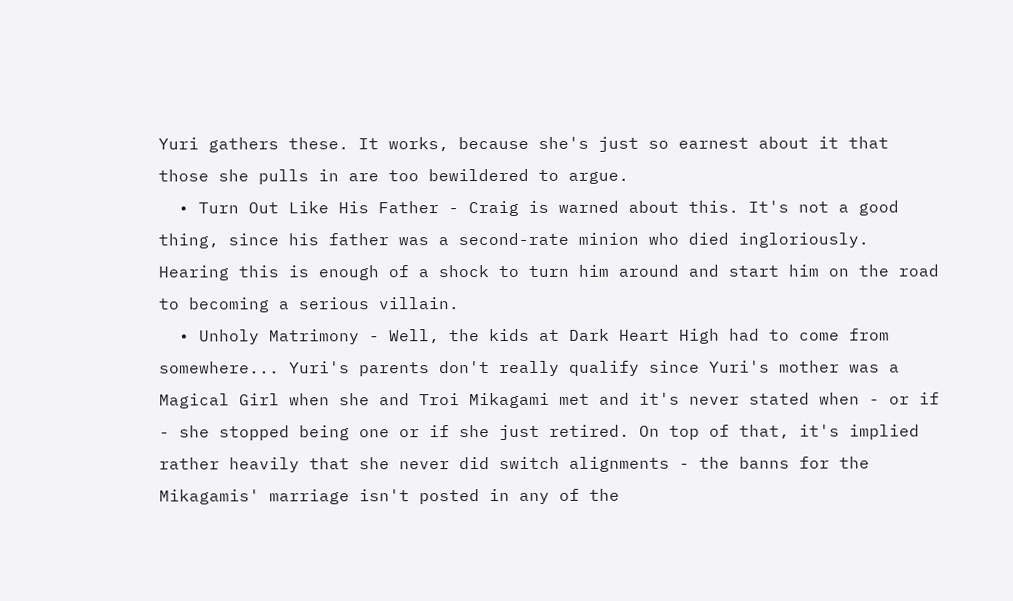Yuri gathers these. It works, because she's just so earnest about it that those she pulls in are too bewildered to argue.
  • Turn Out Like His Father - Craig is warned about this. It's not a good thing, since his father was a second-rate minion who died ingloriously. Hearing this is enough of a shock to turn him around and start him on the road to becoming a serious villain.
  • Unholy Matrimony - Well, the kids at Dark Heart High had to come from somewhere... Yuri's parents don't really qualify since Yuri's mother was a Magical Girl when she and Troi Mikagami met and it's never stated when - or if - she stopped being one or if she just retired. On top of that, it's implied rather heavily that she never did switch alignments - the banns for the Mikagamis' marriage isn't posted in any of the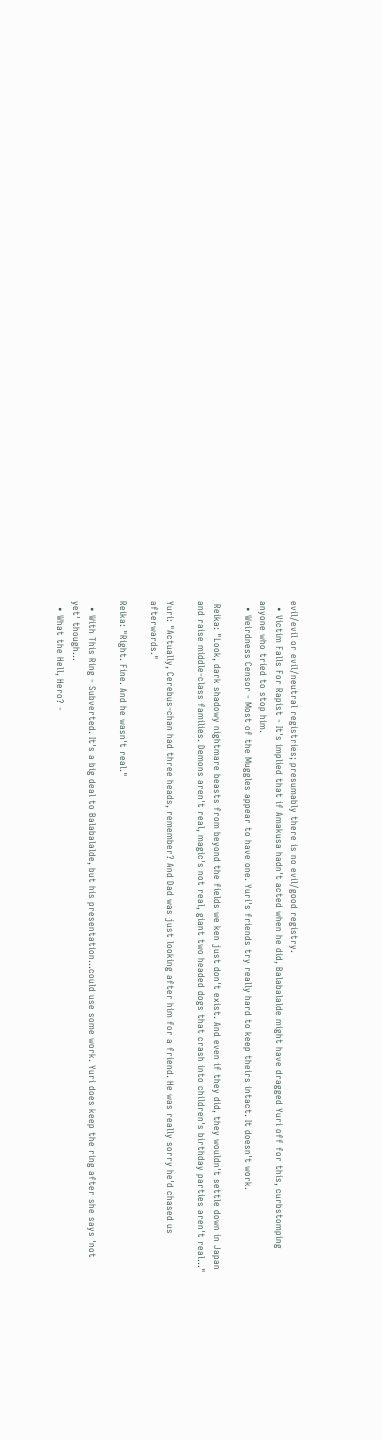evil/evil or evil/neutral registries; presumably there is no evil/good registry.
  • Victim Falls For Rapist - It's implied that if Amakusa hadn't acted when he did, Balabalalde might have dragged Yuri off for this, curbstomping anyone who tried to stop him.
  • Weirdness Censor - Most of the Muggles appear to have one. Yuri's friends try really hard to keep theirs intact. It doesn't work.

 Reika: "Look, dark shadowy nightmare beasts from beyond the fields we ken just don't exist. And even if they did, they wouldn't settle down in Japan and raise middle-class families. Demons aren't real, magic's not real, giant two headed dogs that crash into children's birthday parties aren't real..."

Yuri: "Actually, Cerebus-chan had three heads, remember? And Dad was just looking after him for a friend. He was really sorry he'd chased us afterwards."

Reika: "Right. Fine. And he wasn't real."

  • With This Ring - Subverted. It's a big deal to Balabalalde, but his presentation...could use some work. Yuri does keep the ring after she says 'not yet' though...
  • What the Hell, Hero? -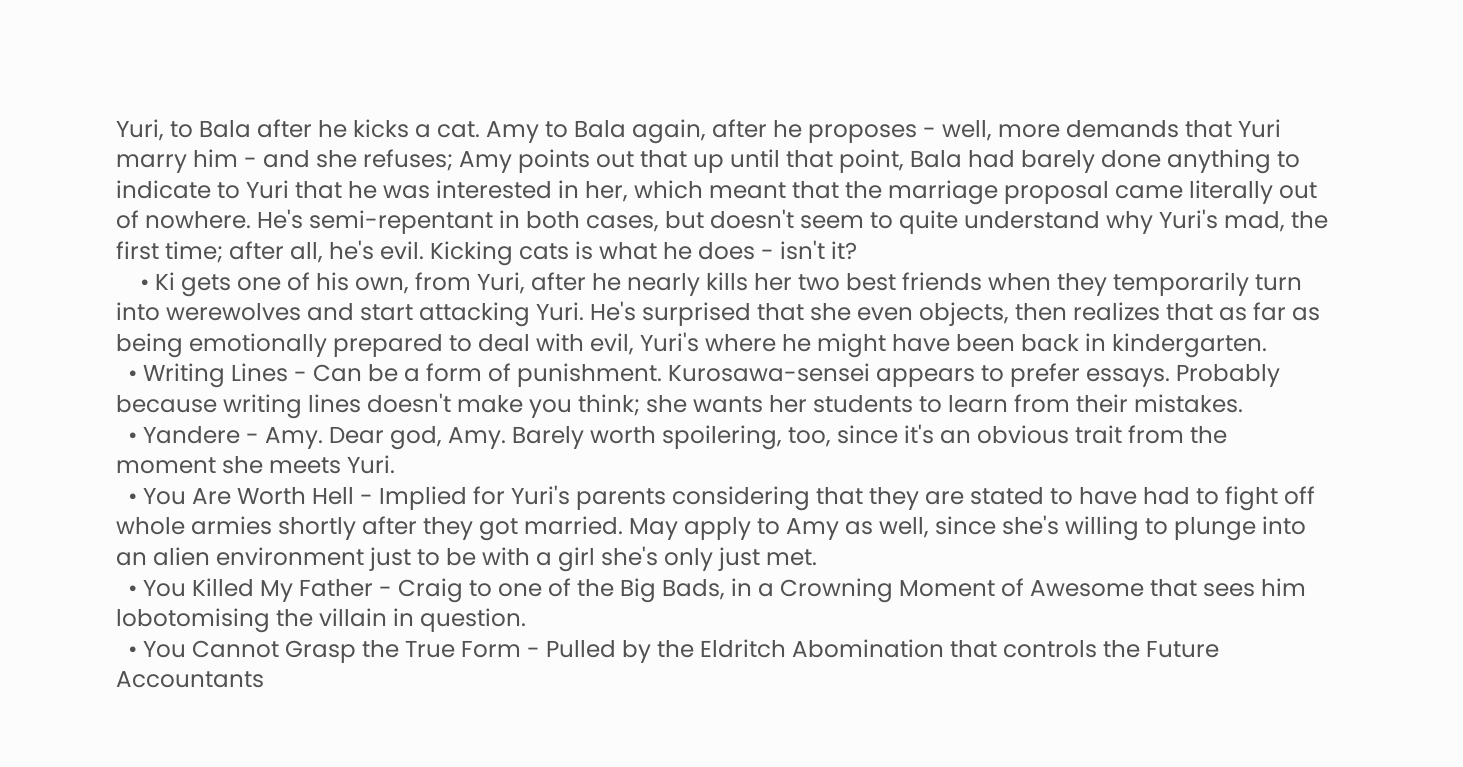Yuri, to Bala after he kicks a cat. Amy to Bala again, after he proposes - well, more demands that Yuri marry him - and she refuses; Amy points out that up until that point, Bala had barely done anything to indicate to Yuri that he was interested in her, which meant that the marriage proposal came literally out of nowhere. He's semi-repentant in both cases, but doesn't seem to quite understand why Yuri's mad, the first time; after all, he's evil. Kicking cats is what he does - isn't it?
    • Ki gets one of his own, from Yuri, after he nearly kills her two best friends when they temporarily turn into werewolves and start attacking Yuri. He's surprised that she even objects, then realizes that as far as being emotionally prepared to deal with evil, Yuri's where he might have been back in kindergarten.
  • Writing Lines - Can be a form of punishment. Kurosawa-sensei appears to prefer essays. Probably because writing lines doesn't make you think; she wants her students to learn from their mistakes.
  • Yandere - Amy. Dear god, Amy. Barely worth spoilering, too, since it's an obvious trait from the moment she meets Yuri.
  • You Are Worth Hell - Implied for Yuri's parents considering that they are stated to have had to fight off whole armies shortly after they got married. May apply to Amy as well, since she's willing to plunge into an alien environment just to be with a girl she's only just met.
  • You Killed My Father - Craig to one of the Big Bads, in a Crowning Moment of Awesome that sees him lobotomising the villain in question.
  • You Cannot Grasp the True Form - Pulled by the Eldritch Abomination that controls the Future Accountants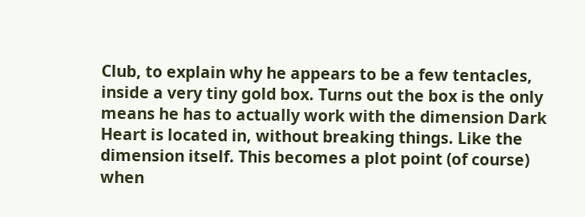Club, to explain why he appears to be a few tentacles, inside a very tiny gold box. Turns out the box is the only means he has to actually work with the dimension Dark Heart is located in, without breaking things. Like the dimension itself. This becomes a plot point (of course) when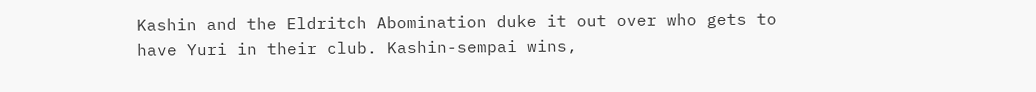Kashin and the Eldritch Abomination duke it out over who gets to have Yuri in their club. Kashin-sempai wins,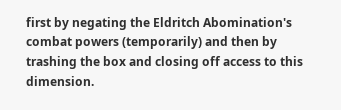first by negating the Eldritch Abomination's combat powers (temporarily) and then by trashing the box and closing off access to this dimension.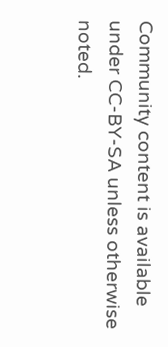Community content is available under CC-BY-SA unless otherwise noted.